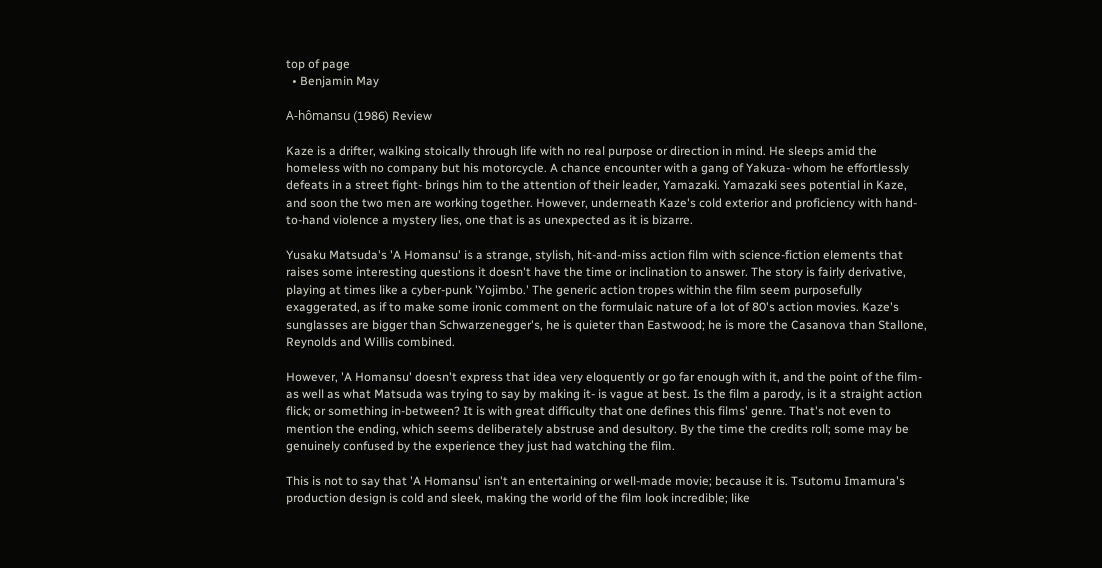top of page
  • Benjamin May

A-hômansu (1986) Review

Kaze is a drifter, walking stoically through life with no real purpose or direction in mind. He sleeps amid the homeless with no company but his motorcycle. A chance encounter with a gang of Yakuza- whom he effortlessly defeats in a street fight- brings him to the attention of their leader, Yamazaki. Yamazaki sees potential in Kaze, and soon the two men are working together. However, underneath Kaze's cold exterior and proficiency with hand-to-hand violence a mystery lies, one that is as unexpected as it is bizarre.

Yusaku Matsuda's 'A Homansu' is a strange, stylish, hit-and-miss action film with science-fiction elements that raises some interesting questions it doesn't have the time or inclination to answer. The story is fairly derivative, playing at times like a cyber-punk 'Yojimbo.' The generic action tropes within the film seem purposefully exaggerated, as if to make some ironic comment on the formulaic nature of a lot of 80's action movies. Kaze's sunglasses are bigger than Schwarzenegger's, he is quieter than Eastwood; he is more the Casanova than Stallone, Reynolds and Willis combined.

However, 'A Homansu' doesn't express that idea very eloquently or go far enough with it, and the point of the film- as well as what Matsuda was trying to say by making it- is vague at best. Is the film a parody, is it a straight action flick; or something in-between? It is with great difficulty that one defines this films' genre. That's not even to mention the ending, which seems deliberately abstruse and desultory. By the time the credits roll; some may be genuinely confused by the experience they just had watching the film.

This is not to say that 'A Homansu' isn't an entertaining or well-made movie; because it is. Tsutomu Imamura's production design is cold and sleek, making the world of the film look incredible; like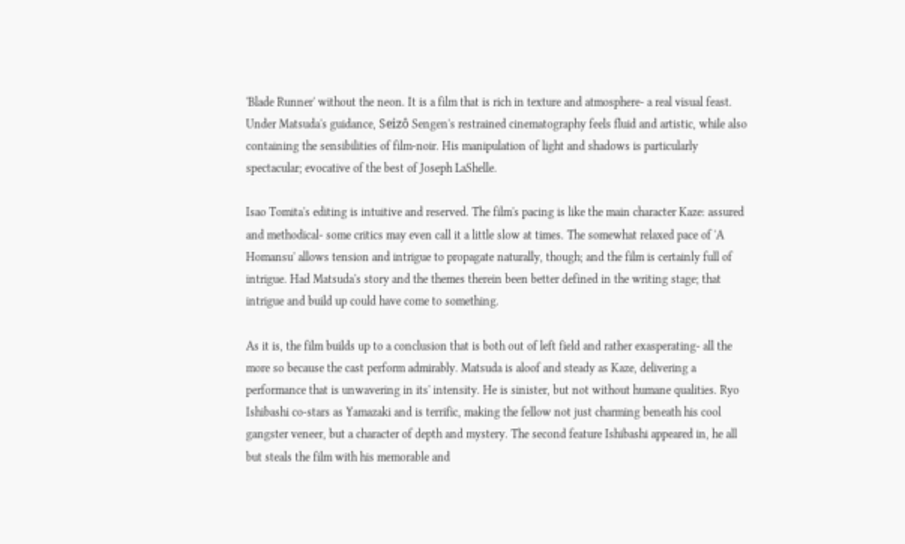'Blade Runner' without the neon. It is a film that is rich in texture and atmosphere- a real visual feast. Under Matsuda's guidance, Seizô Sengen's restrained cinematography feels fluid and artistic, while also containing the sensibilities of film-noir. His manipulation of light and shadows is particularly spectacular; evocative of the best of Joseph LaShelle.

Isao Tomita's editing is intuitive and reserved. The film's pacing is like the main character Kaze: assured and methodical- some critics may even call it a little slow at times. The somewhat relaxed pace of 'A Homansu' allows tension and intrigue to propagate naturally, though; and the film is certainly full of intrigue. Had Matsuda's story and the themes therein been better defined in the writing stage; that intrigue and build up could have come to something.

As it is, the film builds up to a conclusion that is both out of left field and rather exasperating- all the more so because the cast perform admirably. Matsuda is aloof and steady as Kaze, delivering a performance that is unwavering in its' intensity. He is sinister, but not without humane qualities. Ryo Ishibashi co-stars as Yamazaki and is terrific, making the fellow not just charming beneath his cool gangster veneer, but a character of depth and mystery. The second feature Ishibashi appeared in, he all but steals the film with his memorable and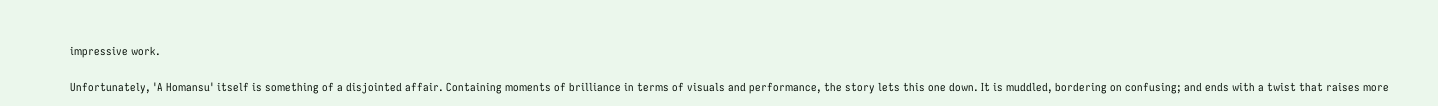impressive work.

Unfortunately, 'A Homansu' itself is something of a disjointed affair. Containing moments of brilliance in terms of visuals and performance, the story lets this one down. It is muddled, bordering on confusing; and ends with a twist that raises more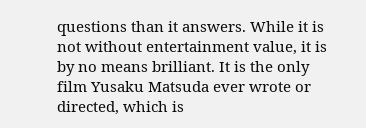questions than it answers. While it is not without entertainment value, it is by no means brilliant. It is the only film Yusaku Matsuda ever wrote or directed, which is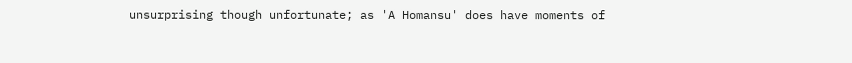unsurprising though unfortunate; as 'A Homansu' does have moments of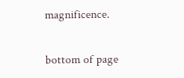magnificence.


bottom of page